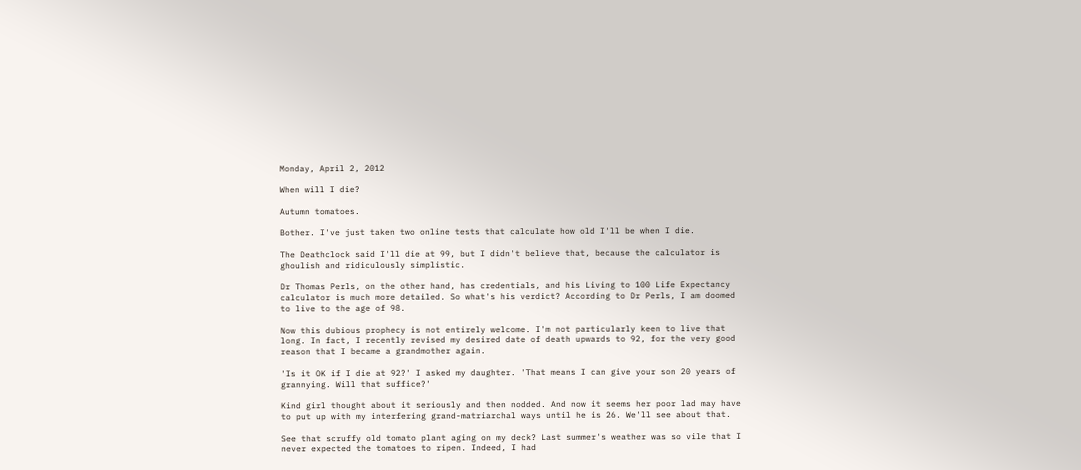Monday, April 2, 2012

When will I die?

Autumn tomatoes.

Bother. I've just taken two online tests that calculate how old I'll be when I die.

The Deathclock said I'll die at 99, but I didn't believe that, because the calculator is ghoulish and ridiculously simplistic.

Dr Thomas Perls, on the other hand, has credentials, and his Living to 100 Life Expectancy calculator is much more detailed. So what's his verdict? According to Dr Perls, I am doomed to live to the age of 98.

Now this dubious prophecy is not entirely welcome. I'm not particularly keen to live that long. In fact, I recently revised my desired date of death upwards to 92, for the very good reason that I became a grandmother again.

'Is it OK if I die at 92?' I asked my daughter. 'That means I can give your son 20 years of grannying. Will that suffice?'

Kind girl thought about it seriously and then nodded. And now it seems her poor lad may have to put up with my interfering grand-matriarchal ways until he is 26. We'll see about that.

See that scruffy old tomato plant aging on my deck? Last summer's weather was so vile that I never expected the tomatoes to ripen. Indeed, I had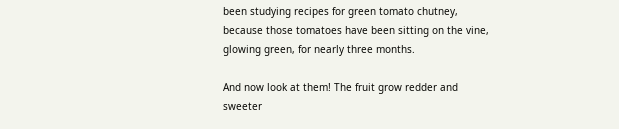been studying recipes for green tomato chutney, because those tomatoes have been sitting on the vine, glowing green, for nearly three months.

And now look at them! The fruit grow redder and sweeter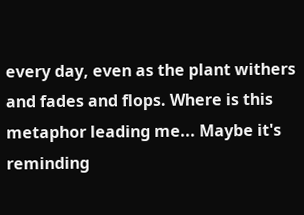every day, even as the plant withers and fades and flops. Where is this metaphor leading me... Maybe it's reminding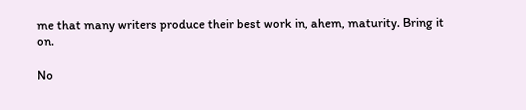me that many writers produce their best work in, ahem, maturity. Bring it on.

No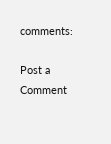comments:

Post a Comment